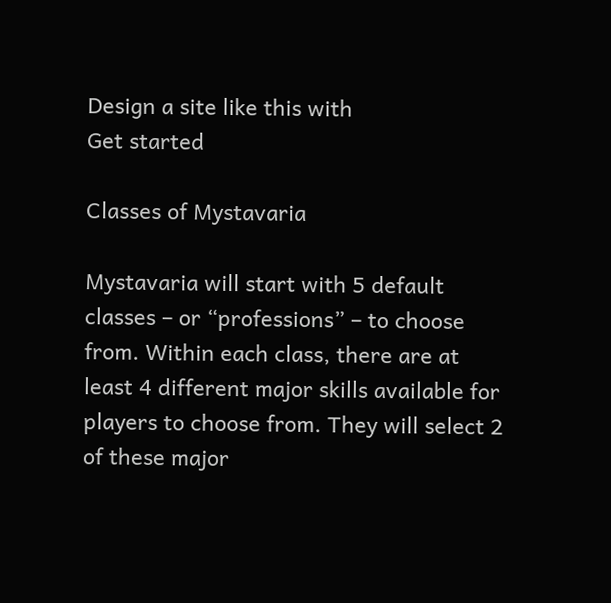Design a site like this with
Get started

Classes of Mystavaria

Mystavaria will start with 5 default classes – or “professions” – to choose from. Within each class, there are at least 4 different major skills available for players to choose from. They will select 2 of these major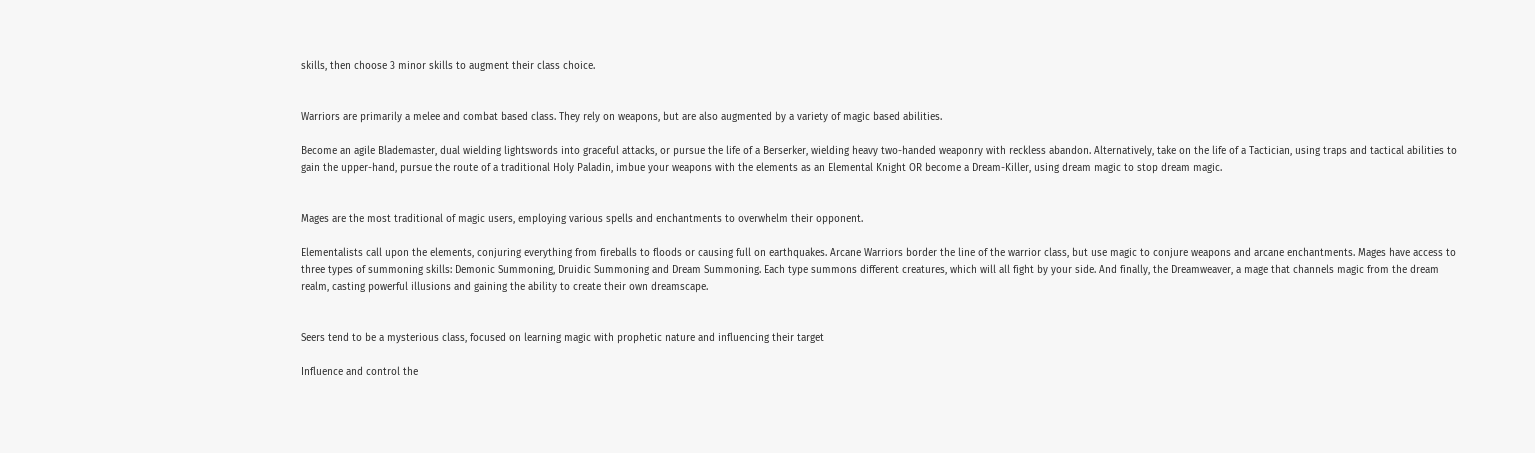skills, then choose 3 minor skills to augment their class choice.


Warriors are primarily a melee and combat based class. They rely on weapons, but are also augmented by a variety of magic based abilities.

Become an agile Blademaster, dual wielding lightswords into graceful attacks, or pursue the life of a Berserker, wielding heavy two-handed weaponry with reckless abandon. Alternatively, take on the life of a Tactician, using traps and tactical abilities to gain the upper-hand, pursue the route of a traditional Holy Paladin, imbue your weapons with the elements as an Elemental Knight OR become a Dream-Killer, using dream magic to stop dream magic.


Mages are the most traditional of magic users, employing various spells and enchantments to overwhelm their opponent.

Elementalists call upon the elements, conjuring everything from fireballs to floods or causing full on earthquakes. Arcane Warriors border the line of the warrior class, but use magic to conjure weapons and arcane enchantments. Mages have access to three types of summoning skills: Demonic Summoning, Druidic Summoning and Dream Summoning. Each type summons different creatures, which will all fight by your side. And finally, the Dreamweaver, a mage that channels magic from the dream realm, casting powerful illusions and gaining the ability to create their own dreamscape.


Seers tend to be a mysterious class, focused on learning magic with prophetic nature and influencing their target

Influence and control the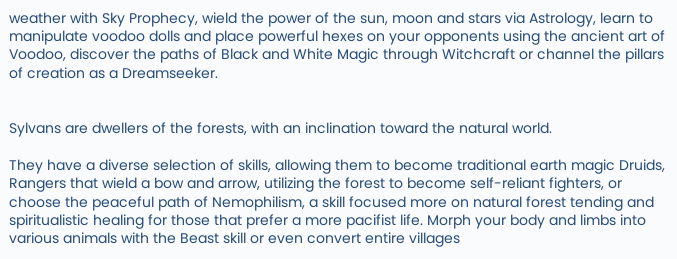weather with Sky Prophecy, wield the power of the sun, moon and stars via Astrology, learn to manipulate voodoo dolls and place powerful hexes on your opponents using the ancient art of Voodoo, discover the paths of Black and White Magic through Witchcraft or channel the pillars of creation as a Dreamseeker.


Sylvans are dwellers of the forests, with an inclination toward the natural world.

They have a diverse selection of skills, allowing them to become traditional earth magic Druids, Rangers that wield a bow and arrow, utilizing the forest to become self-reliant fighters, or choose the peaceful path of Nemophilism, a skill focused more on natural forest tending and spiritualistic healing for those that prefer a more pacifist life. Morph your body and limbs into various animals with the Beast skill or even convert entire villages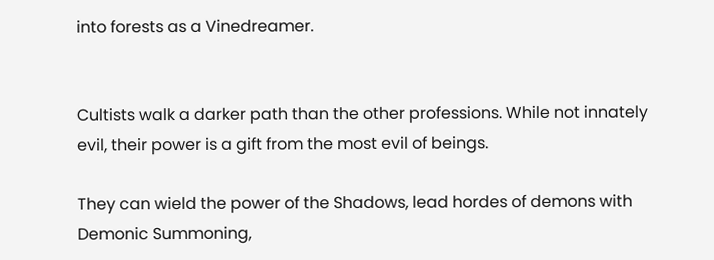into forests as a Vinedreamer.


Cultists walk a darker path than the other professions. While not innately evil, their power is a gift from the most evil of beings.

They can wield the power of the Shadows, lead hordes of demons with Demonic Summoning,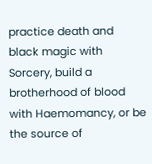practice death and black magic with Sorcery, build a brotherhood of blood with Haemomancy, or be the source of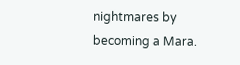nightmares by becoming a Mara.